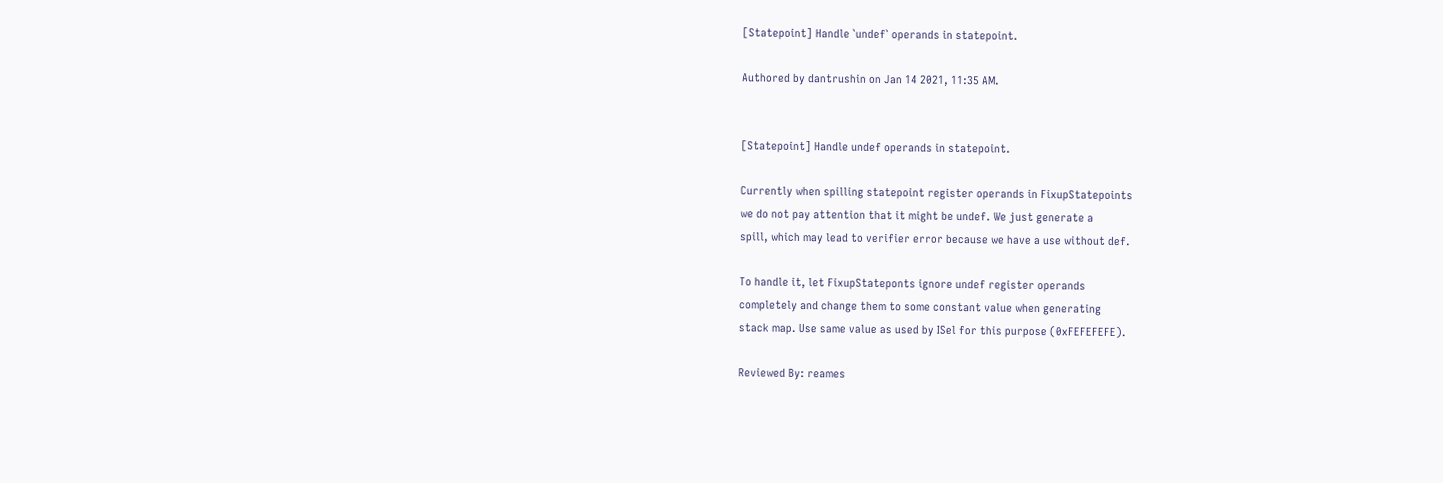[Statepoint] Handle `undef` operands in statepoint.

Authored by dantrushin on Jan 14 2021, 11:35 AM.


[Statepoint] Handle undef operands in statepoint.

Currently when spilling statepoint register operands in FixupStatepoints
we do not pay attention that it might be undef. We just generate a
spill, which may lead to verifier error because we have a use without def.

To handle it, let FixupStateponts ignore undef register operands
completely and change them to some constant value when generating
stack map. Use same value as used by ISel for this purpose (0xFEFEFEFE).

Reviewed By: reames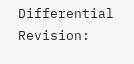Differential Revision: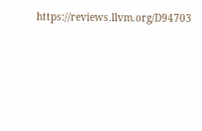https://reviews.llvm.org/D94703